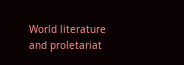World literature and proletariat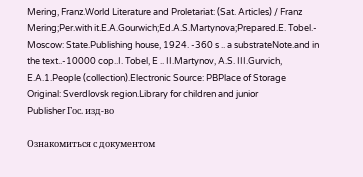Mering, Franz.World Literature and Proletariat: (Sat. Articles) / Franz Mering;Per.with it.E.A.Gourwich;Ed.A.S.Martynova;Prepared.E. Tobel.- Moscow: State.Publishing house, 1924. -360 s .. a substrateNote.and in the text..-10000 cop..I. Tobel, E .. II.Martynov, A.S. III.Gurvich, E.A.1.People (collection).Electronic Source: PBPlace of Storage Original: Sverdlovsk region.Library for children and junior
Publisher Гос. изд-во

Ознакомиться с документом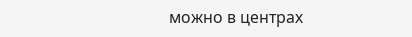можно в центрах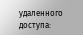удаленного доступа: